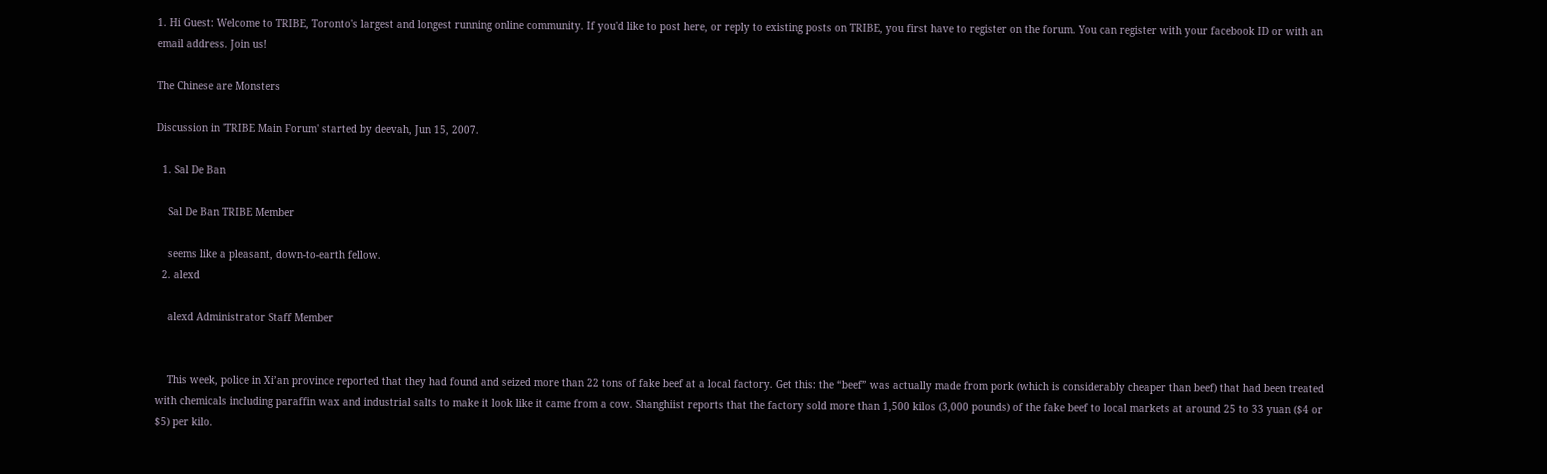1. Hi Guest: Welcome to TRIBE, Toronto's largest and longest running online community. If you'd like to post here, or reply to existing posts on TRIBE, you first have to register on the forum. You can register with your facebook ID or with an email address. Join us!

The Chinese are Monsters

Discussion in 'TRIBE Main Forum' started by deevah, Jun 15, 2007.

  1. Sal De Ban

    Sal De Ban TRIBE Member

    seems like a pleasant, down-to-earth fellow.
  2. alexd

    alexd Administrator Staff Member


    This week, police in Xi’an province reported that they had found and seized more than 22 tons of fake beef at a local factory. Get this: the “beef” was actually made from pork (which is considerably cheaper than beef) that had been treated with chemicals including paraffin wax and industrial salts to make it look like it came from a cow. Shanghiist reports that the factory sold more than 1,500 kilos (3,000 pounds) of the fake beef to local markets at around 25 to 33 yuan ($4 or $5) per kilo.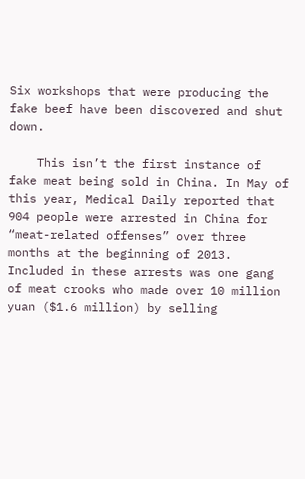Six workshops that were producing the fake beef have been discovered and shut down.

    This isn’t the first instance of fake meat being sold in China. In May of this year, Medical Daily reported that 904 people were arrested in China for “meat-related offenses” over three months at the beginning of 2013. Included in these arrests was one gang of meat crooks who made over 10 million yuan ($1.6 million) by selling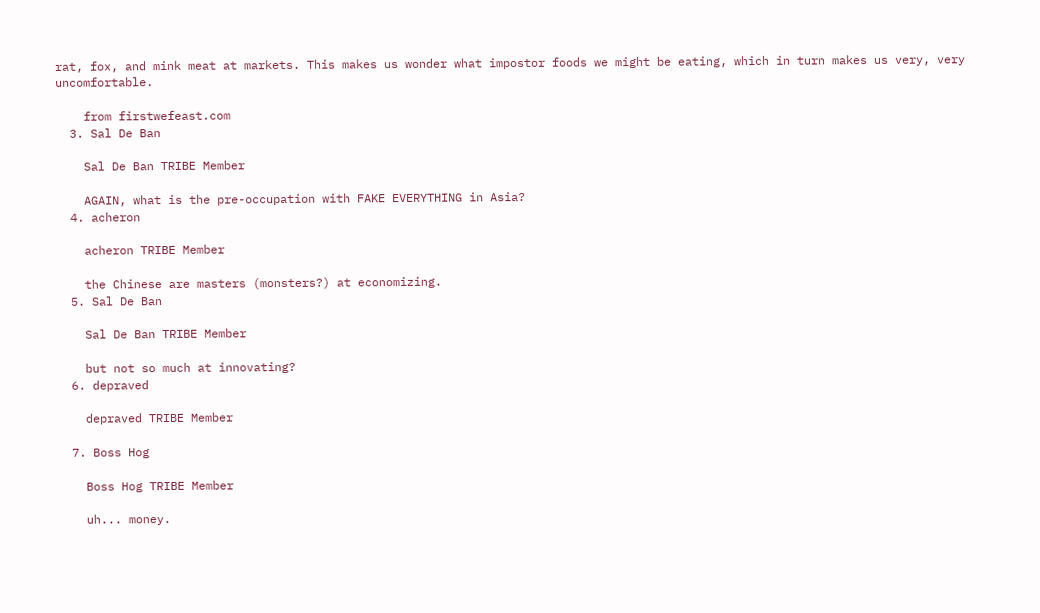rat, fox, and mink meat at markets. This makes us wonder what impostor foods we might be eating, which in turn makes us very, very uncomfortable.

    from firstwefeast.com
  3. Sal De Ban

    Sal De Ban TRIBE Member

    AGAIN, what is the pre-occupation with FAKE EVERYTHING in Asia?
  4. acheron

    acheron TRIBE Member

    the Chinese are masters (monsters?) at economizing.
  5. Sal De Ban

    Sal De Ban TRIBE Member

    but not so much at innovating?
  6. depraved

    depraved TRIBE Member

  7. Boss Hog

    Boss Hog TRIBE Member

    uh... money.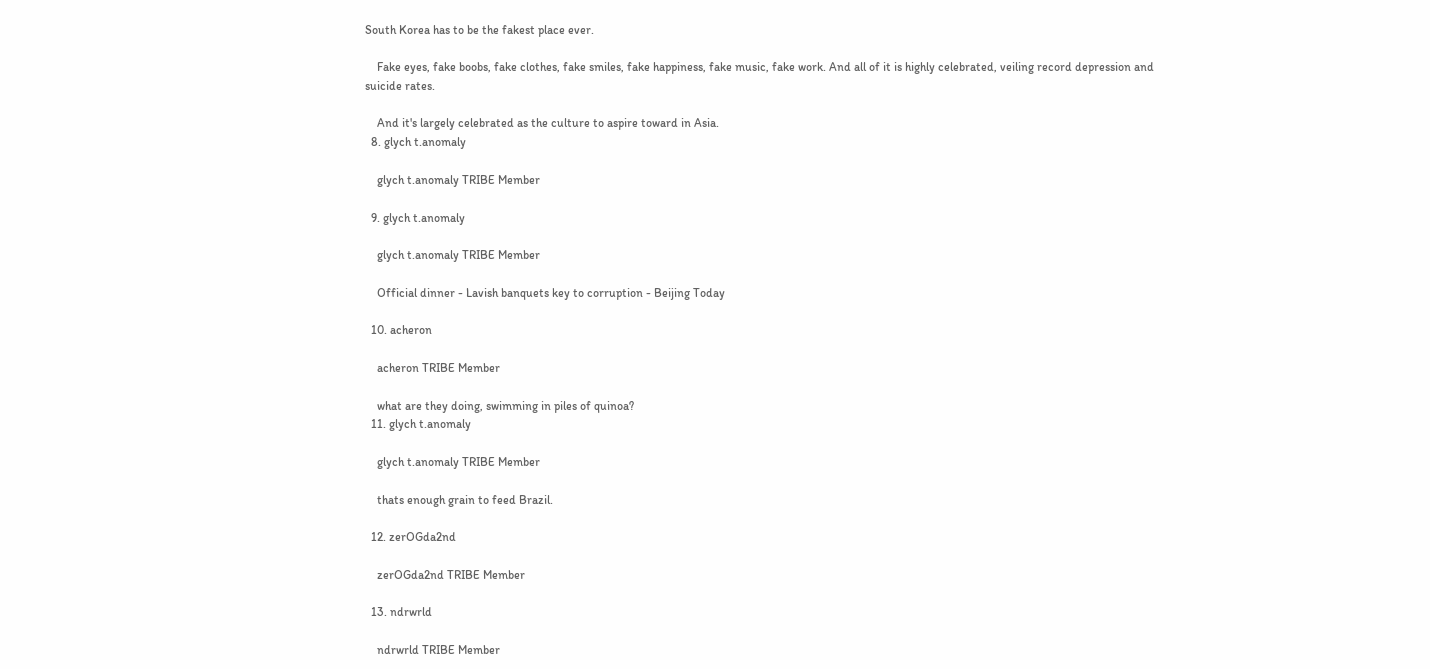South Korea has to be the fakest place ever.

    Fake eyes, fake boobs, fake clothes, fake smiles, fake happiness, fake music, fake work. And all of it is highly celebrated, veiling record depression and suicide rates.

    And it's largely celebrated as the culture to aspire toward in Asia.
  8. glych t.anomaly

    glych t.anomaly TRIBE Member

  9. glych t.anomaly

    glych t.anomaly TRIBE Member

    Official dinner - Lavish banquets key to corruption - Beijing Today

  10. acheron

    acheron TRIBE Member

    what are they doing, swimming in piles of quinoa?
  11. glych t.anomaly

    glych t.anomaly TRIBE Member

    thats enough grain to feed Brazil.

  12. zerOGda2nd

    zerOGda2nd TRIBE Member

  13. ndrwrld

    ndrwrld TRIBE Member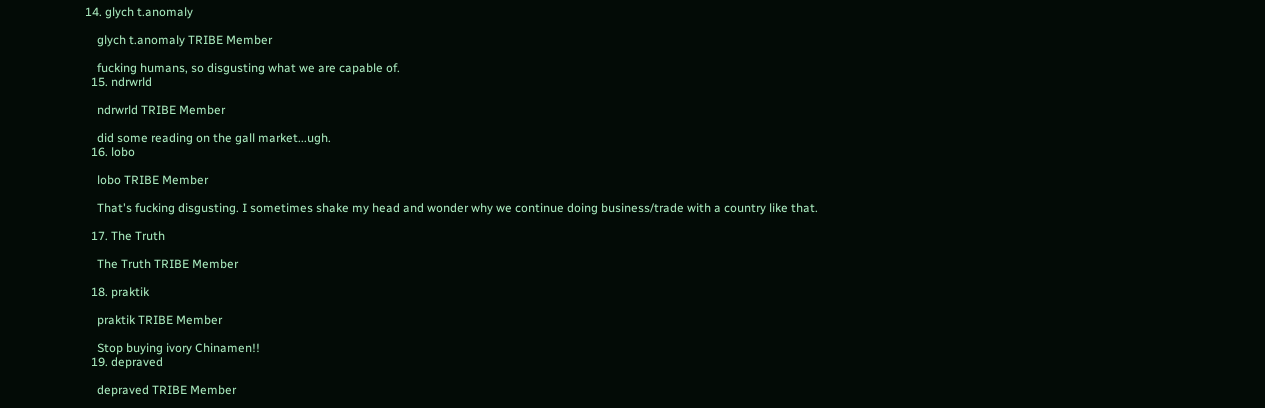14. glych t.anomaly

    glych t.anomaly TRIBE Member

    fucking humans, so disgusting what we are capable of.
  15. ndrwrld

    ndrwrld TRIBE Member

    did some reading on the gall market...ugh.
  16. lobo

    lobo TRIBE Member

    That's fucking disgusting. I sometimes shake my head and wonder why we continue doing business/trade with a country like that.

  17. The Truth

    The Truth TRIBE Member

  18. praktik

    praktik TRIBE Member

    Stop buying ivory Chinamen!!
  19. depraved

    depraved TRIBE Member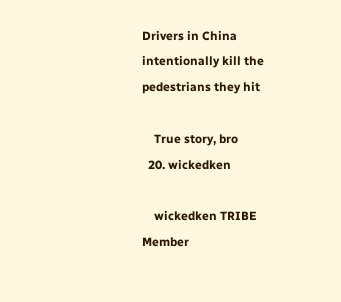Drivers in China intentionally kill the pedestrians they hit

    True story, bro
  20. wickedken

    wickedken TRIBE Member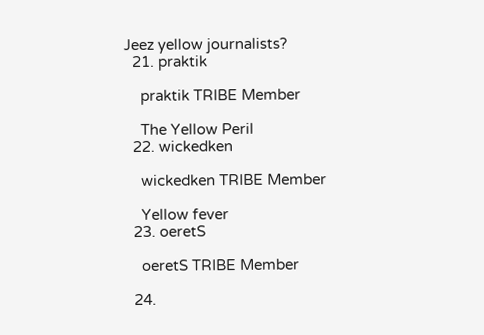Jeez yellow journalists?
  21. praktik

    praktik TRIBE Member

    The Yellow Peril
  22. wickedken

    wickedken TRIBE Member

    Yellow fever
  23. oeretS

    oeretS TRIBE Member

  24.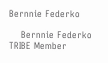Bernnie Federko

    Bernnie Federko TRIBE Member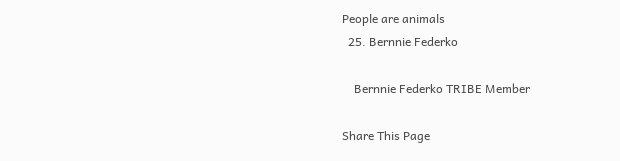People are animals
  25. Bernnie Federko

    Bernnie Federko TRIBE Member

Share This Page